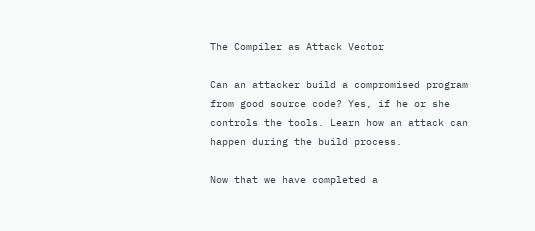The Compiler as Attack Vector

Can an attacker build a compromised program from good source code? Yes, if he or she controls the tools. Learn how an attack can happen during the build process.

Now that we have completed a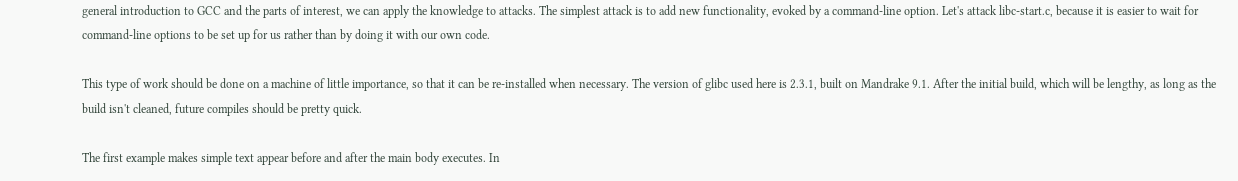general introduction to GCC and the parts of interest, we can apply the knowledge to attacks. The simplest attack is to add new functionality, evoked by a command-line option. Let's attack libc-start.c, because it is easier to wait for command-line options to be set up for us rather than by doing it with our own code.

This type of work should be done on a machine of little importance, so that it can be re-installed when necessary. The version of glibc used here is 2.3.1, built on Mandrake 9.1. After the initial build, which will be lengthy, as long as the build isn't cleaned, future compiles should be pretty quick.

The first example makes simple text appear before and after the main body executes. In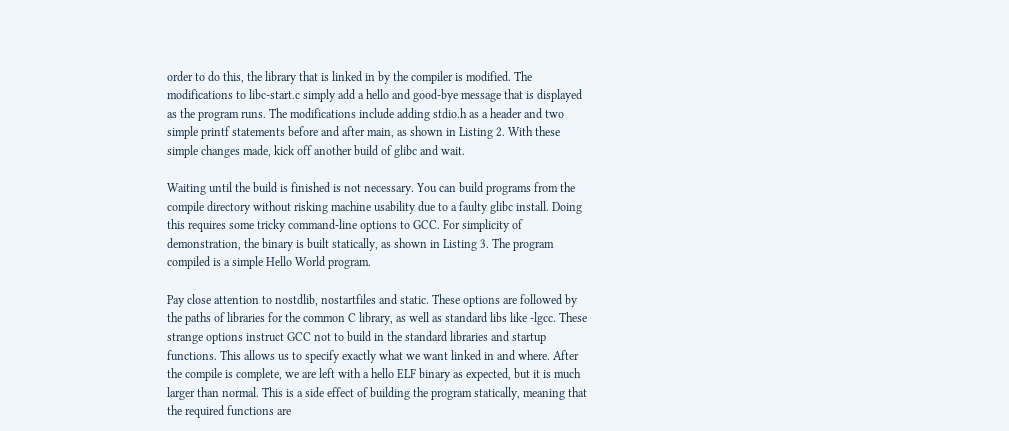order to do this, the library that is linked in by the compiler is modified. The modifications to libc-start.c simply add a hello and good-bye message that is displayed as the program runs. The modifications include adding stdio.h as a header and two simple printf statements before and after main, as shown in Listing 2. With these simple changes made, kick off another build of glibc and wait.

Waiting until the build is finished is not necessary. You can build programs from the compile directory without risking machine usability due to a faulty glibc install. Doing this requires some tricky command-line options to GCC. For simplicity of demonstration, the binary is built statically, as shown in Listing 3. The program compiled is a simple Hello World program.

Pay close attention to nostdlib, nostartfiles and static. These options are followed by the paths of libraries for the common C library, as well as standard libs like -lgcc. These strange options instruct GCC not to build in the standard libraries and startup functions. This allows us to specify exactly what we want linked in and where. After the compile is complete, we are left with a hello ELF binary as expected, but it is much larger than normal. This is a side effect of building the program statically, meaning that the required functions are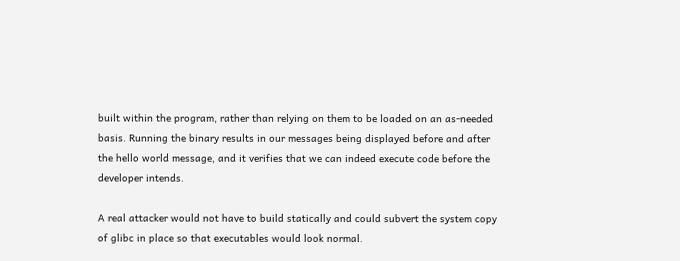built within the program, rather than relying on them to be loaded on an as-needed basis. Running the binary results in our messages being displayed before and after the hello world message, and it verifies that we can indeed execute code before the developer intends.

A real attacker would not have to build statically and could subvert the system copy of glibc in place so that executables would look normal.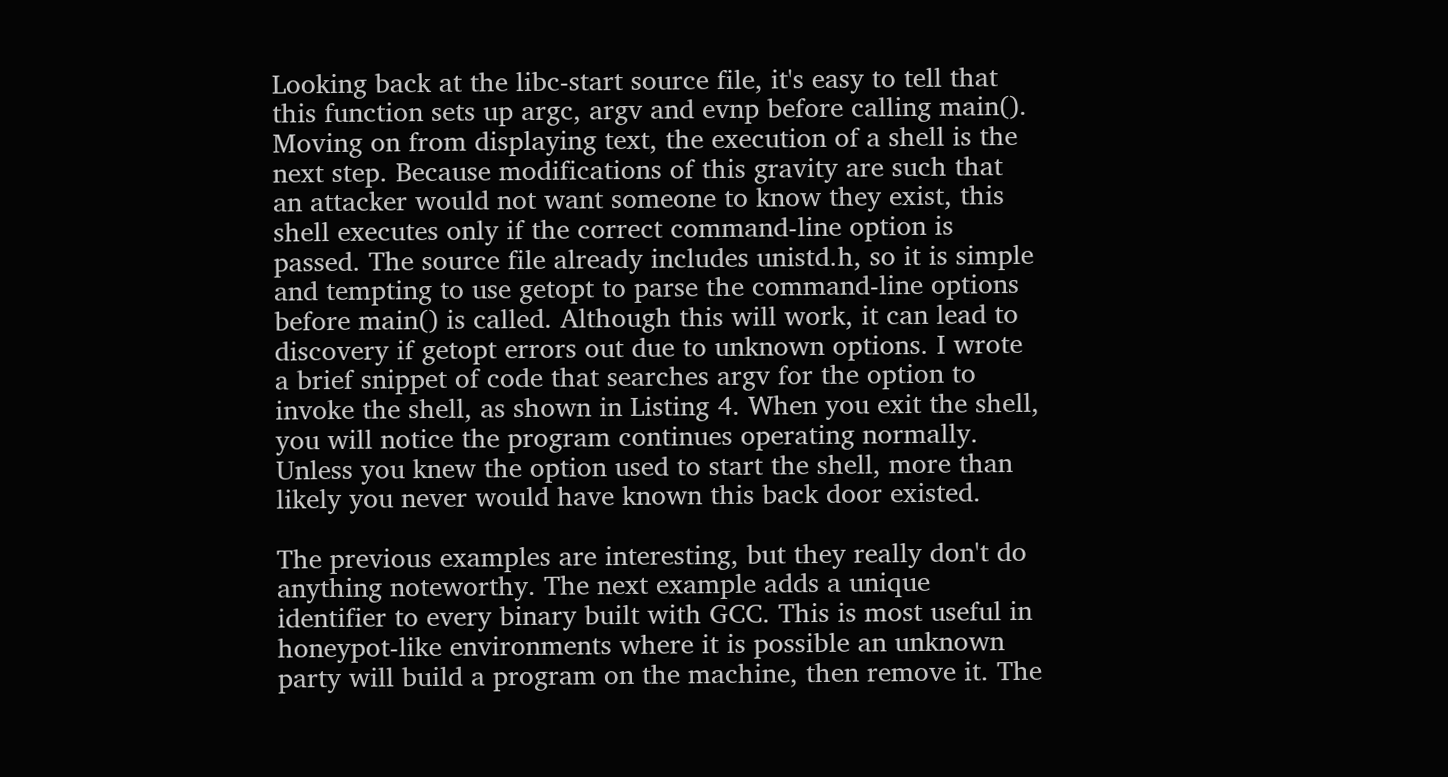Looking back at the libc-start source file, it's easy to tell that this function sets up argc, argv and evnp before calling main(). Moving on from displaying text, the execution of a shell is the next step. Because modifications of this gravity are such that an attacker would not want someone to know they exist, this shell executes only if the correct command-line option is passed. The source file already includes unistd.h, so it is simple and tempting to use getopt to parse the command-line options before main() is called. Although this will work, it can lead to discovery if getopt errors out due to unknown options. I wrote a brief snippet of code that searches argv for the option to invoke the shell, as shown in Listing 4. When you exit the shell, you will notice the program continues operating normally. Unless you knew the option used to start the shell, more than likely you never would have known this back door existed.

The previous examples are interesting, but they really don't do anything noteworthy. The next example adds a unique identifier to every binary built with GCC. This is most useful in honeypot-like environments where it is possible an unknown party will build a program on the machine, then remove it. The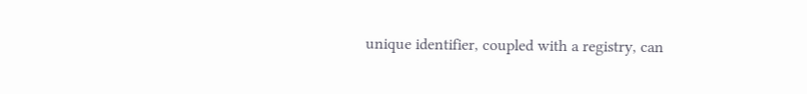unique identifier, coupled with a registry, can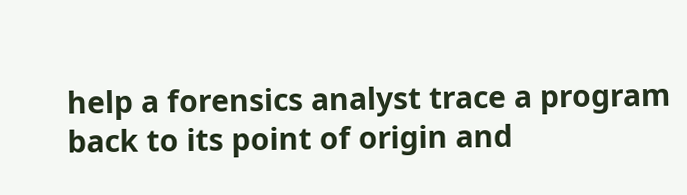help a forensics analyst trace a program back to its point of origin and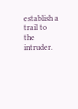establish a trail to the intruder.